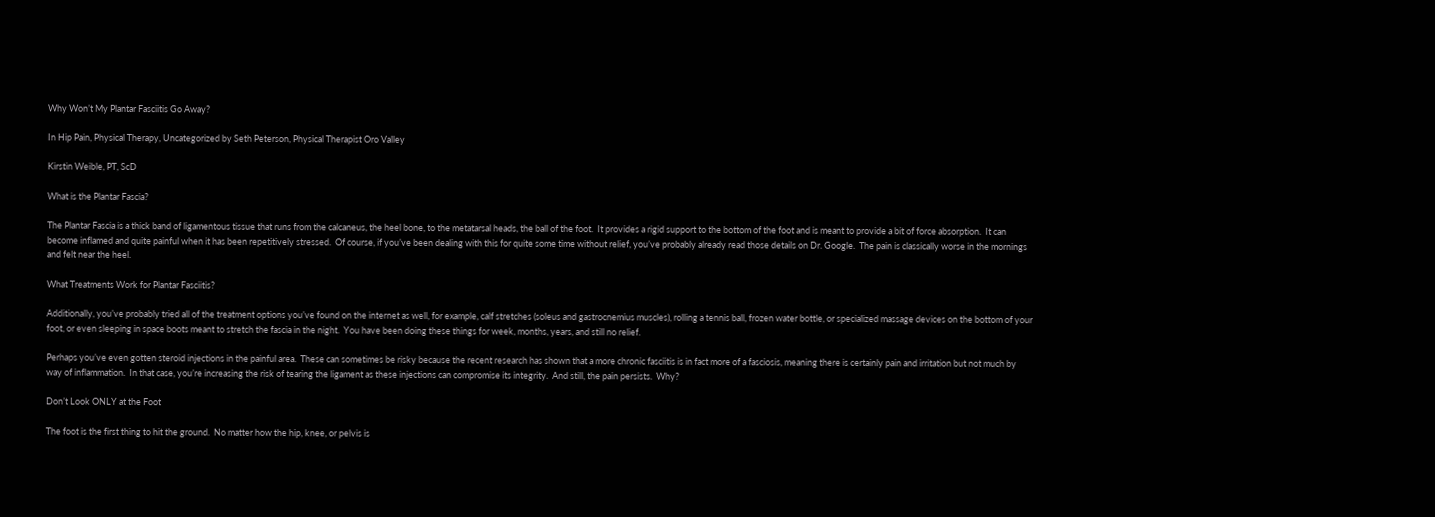Why Won’t My Plantar Fasciitis Go Away?

In Hip Pain, Physical Therapy, Uncategorized by Seth Peterson, Physical Therapist Oro Valley

Kirstin Weible, PT, ScD

What is the Plantar Fascia?

The Plantar Fascia is a thick band of ligamentous tissue that runs from the calcaneus, the heel bone, to the metatarsal heads, the ball of the foot.  It provides a rigid support to the bottom of the foot and is meant to provide a bit of force absorption.  It can become inflamed and quite painful when it has been repetitively stressed.  Of course, if you’ve been dealing with this for quite some time without relief, you’ve probably already read those details on Dr. Google.  The pain is classically worse in the mornings and felt near the heel.

What Treatments Work for Plantar Fasciitis?

Additionally, you’ve probably tried all of the treatment options you’ve found on the internet as well, for example, calf stretches (soleus and gastrocnemius muscles), rolling a tennis ball, frozen water bottle, or specialized massage devices on the bottom of your foot, or even sleeping in space boots meant to stretch the fascia in the night.  You have been doing these things for week, months, years, and still no relief.

Perhaps you’ve even gotten steroid injections in the painful area.  These can sometimes be risky because the recent research has shown that a more chronic fasciitis is in fact more of a fasciosis, meaning there is certainly pain and irritation but not much by way of inflammation.  In that case, you’re increasing the risk of tearing the ligament as these injections can compromise its integrity.  And still, the pain persists.  Why?

Don’t Look ONLY at the Foot

The foot is the first thing to hit the ground.  No matter how the hip, knee, or pelvis is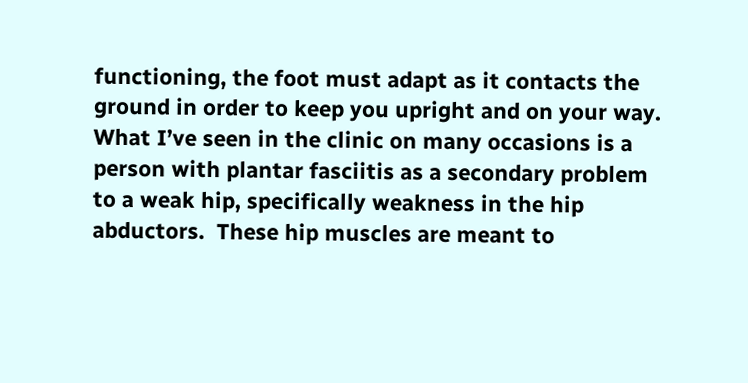functioning, the foot must adapt as it contacts the ground in order to keep you upright and on your way.  What I’ve seen in the clinic on many occasions is a person with plantar fasciitis as a secondary problem to a weak hip, specifically weakness in the hip abductors.  These hip muscles are meant to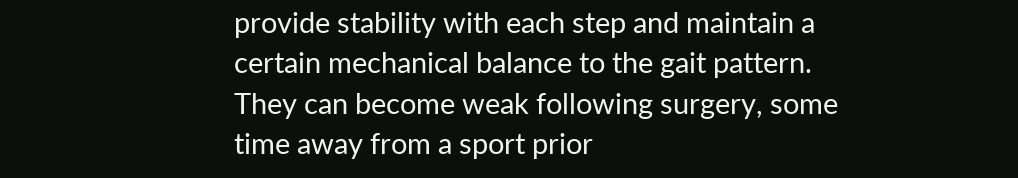provide stability with each step and maintain a certain mechanical balance to the gait pattern.  They can become weak following surgery, some time away from a sport prior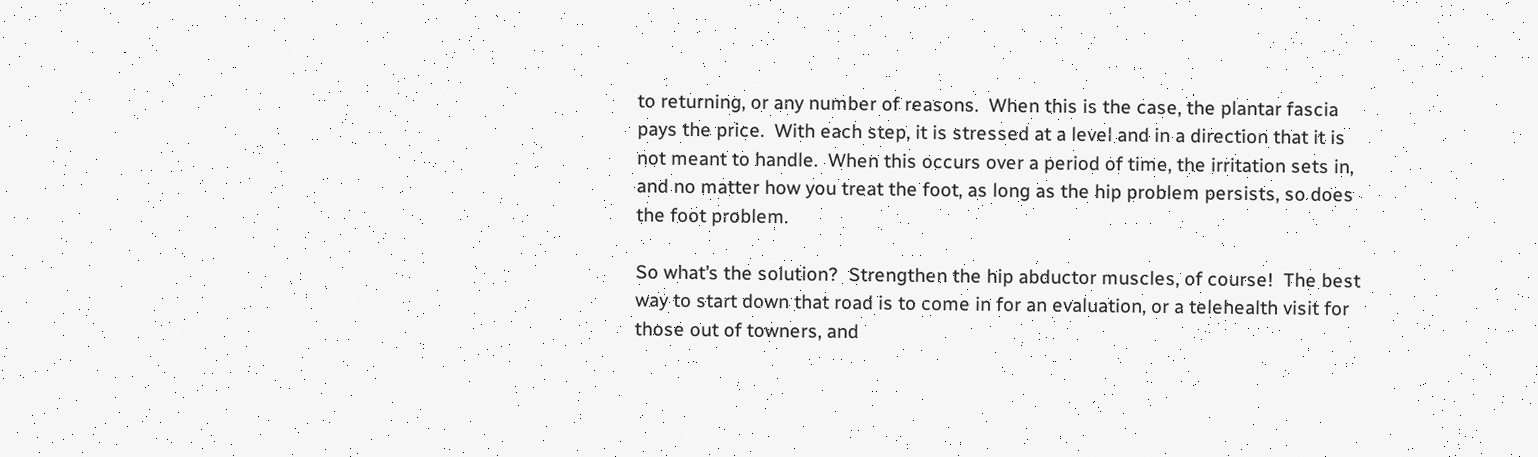to returning, or any number of reasons.  When this is the case, the plantar fascia pays the price.  With each step, it is stressed at a level and in a direction that it is not meant to handle.  When this occurs over a period of time, the irritation sets in, and no matter how you treat the foot, as long as the hip problem persists, so does the foot problem.

So what’s the solution?  Strengthen the hip abductor muscles, of course!  The best way to start down that road is to come in for an evaluation, or a telehealth visit for those out of towners, and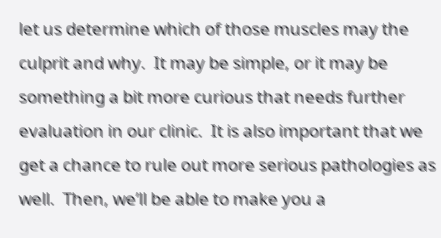let us determine which of those muscles may the culprit and why.  It may be simple, or it may be something a bit more curious that needs further evaluation in our clinic.  It is also important that we get a chance to rule out more serious pathologies as well.  Then, we’ll be able to make you a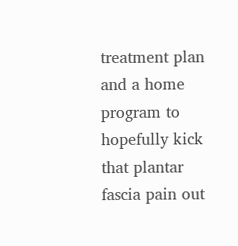treatment plan and a home program to hopefully kick that plantar fascia pain out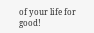of your life for good!